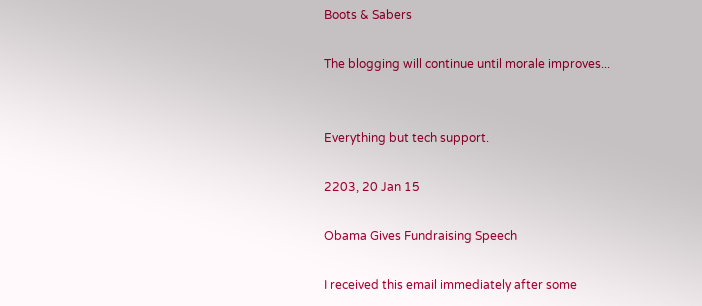Boots & Sabers

The blogging will continue until morale improves...


Everything but tech support.

2203, 20 Jan 15

Obama Gives Fundraising Speech

I received this email immediately after some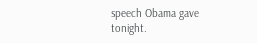speech Obama gave tonight.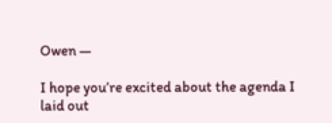Owen —

I hope you’re excited about the agenda I laid out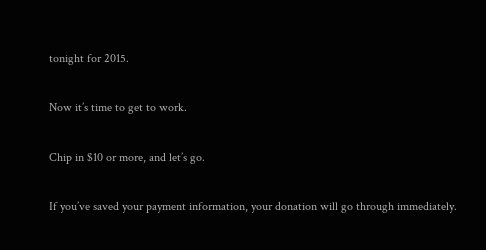tonight for 2015.

Now it’s time to get to work.

Chip in $10 or more, and let’s go.

If you’ve saved your payment information, your donation will go through immediately.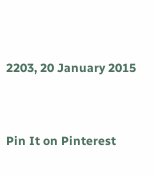2203, 20 January 2015


Pin It on Pinterest